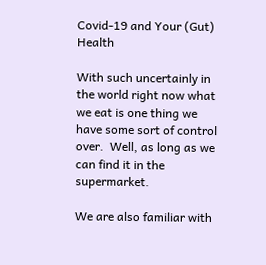Covid-19 and Your (Gut) Health

With such uncertainly in the world right now what we eat is one thing we have some sort of control over.  Well, as long as we can find it in the supermarket.

We are also familiar with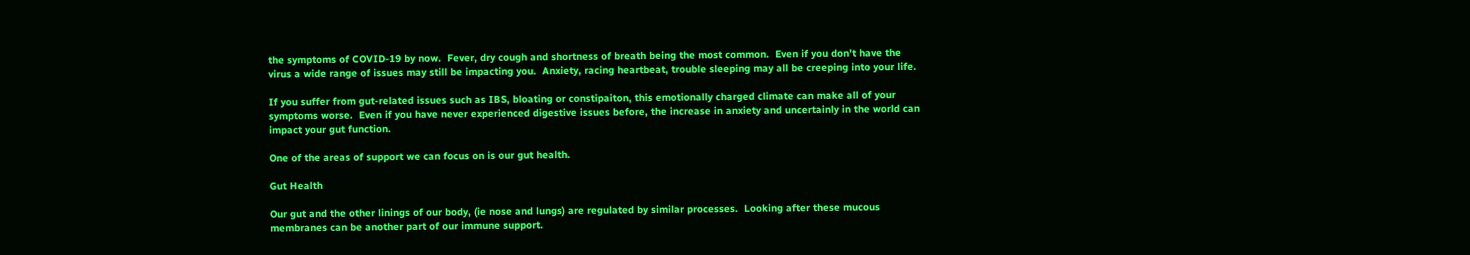the symptoms of COVID-19 by now.  Fever, dry cough and shortness of breath being the most common.  Even if you don’t have the virus a wide range of issues may still be impacting you.  Anxiety, racing heartbeat, trouble sleeping may all be creeping into your life.

If you suffer from gut-related issues such as IBS, bloating or constipaiton, this emotionally charged climate can make all of your symptoms worse.  Even if you have never experienced digestive issues before, the increase in anxiety and uncertainly in the world can impact your gut function.

One of the areas of support we can focus on is our gut health.

Gut Health

Our gut and the other linings of our body, (ie nose and lungs) are regulated by similar processes.  Looking after these mucous membranes can be another part of our immune support.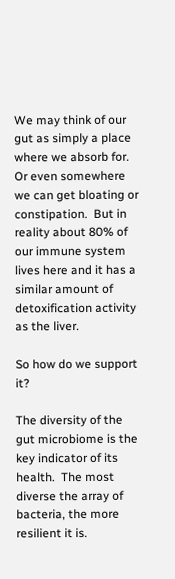We may think of our gut as simply a place where we absorb for.  Or even somewhere we can get bloating or constipation.  But in reality about 80% of our immune system lives here and it has a similar amount of detoxification activity as the liver.

So how do we support it?

The diversity of the gut microbiome is the key indicator of its health.  The most diverse the array of bacteria, the more resilient it is.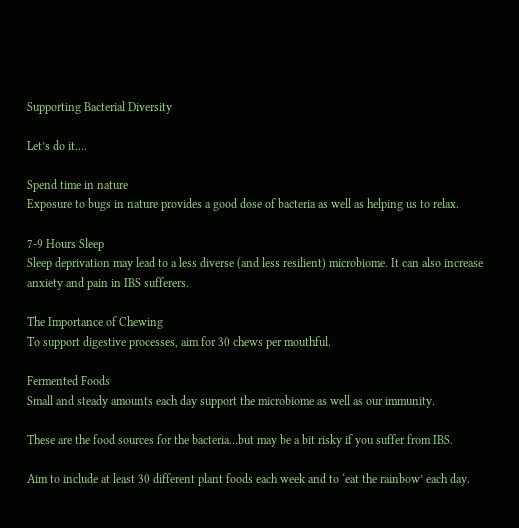Supporting Bacterial Diversity

Let’s do it….

Spend time in nature
Exposure to bugs in nature provides a good dose of bacteria as well as helping us to relax.

7-9 Hours Sleep
Sleep deprivation may lead to a less diverse (and less resilient) microbiome. It can also increase anxiety and pain in IBS sufferers.

The Importance of Chewing
To support digestive processes, aim for 30 chews per mouthful.

Fermented Foods
Small and steady amounts each day support the microbiome as well as our immunity.

These are the food sources for the bacteria…but may be a bit risky if you suffer from IBS.

Aim to include at least 30 different plant foods each week and to ‘eat the rainbow’ each day.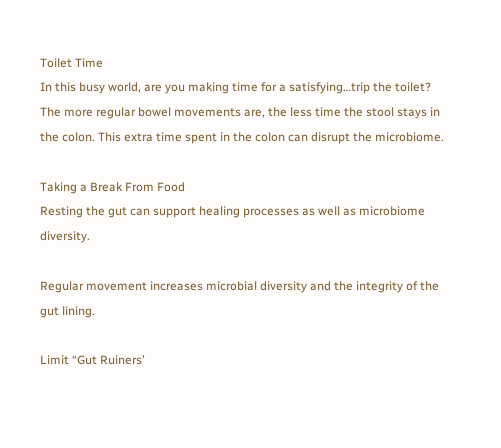Toilet Time
In this busy world, are you making time for a satisfying…trip the toilet? The more regular bowel movements are, the less time the stool stays in the colon. This extra time spent in the colon can disrupt the microbiome.

Taking a Break From Food
Resting the gut can support healing processes as well as microbiome diversity.

Regular movement increases microbial diversity and the integrity of the gut lining.

Limit “Gut Ruiners’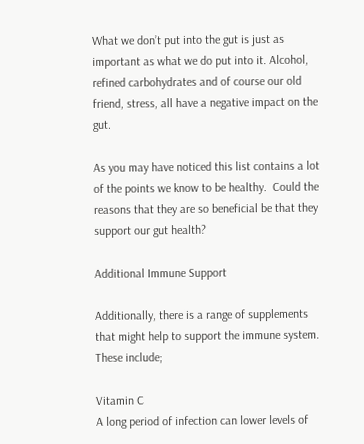What we don’t put into the gut is just as important as what we do put into it. Alcohol, refined carbohydrates and of course our old friend, stress, all have a negative impact on the gut.

As you may have noticed this list contains a lot of the points we know to be healthy.  Could the reasons that they are so beneficial be that they support our gut health?

Additional Immune Support

Additionally, there is a range of supplements that might help to support the immune system.  These include;

Vitamin C
A long period of infection can lower levels of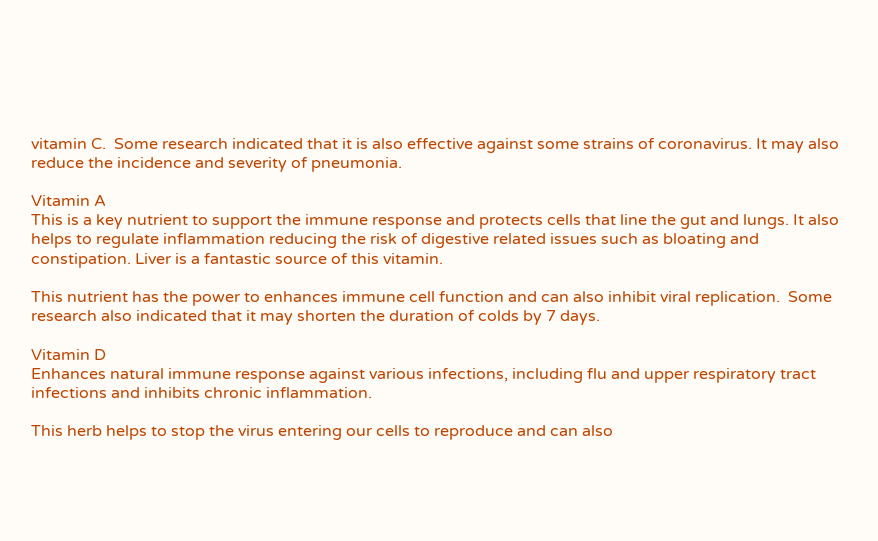vitamin C.  Some research indicated that it is also effective against some strains of coronavirus. It may also reduce the incidence and severity of pneumonia.

Vitamin A
This is a key nutrient to support the immune response and protects cells that line the gut and lungs. It also helps to regulate inflammation reducing the risk of digestive related issues such as bloating and constipation. Liver is a fantastic source of this vitamin.

This nutrient has the power to enhances immune cell function and can also inhibit viral replication.  Some research also indicated that it may shorten the duration of colds by 7 days.

Vitamin D
Enhances natural immune response against various infections, including flu and upper respiratory tract infections and inhibits chronic inflammation.

This herb helps to stop the virus entering our cells to reproduce and can also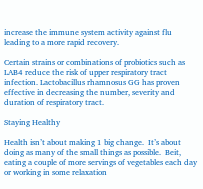increase the immune system activity against flu leading to a more rapid recovery.

Certain strains or combinations of probiotics such as LAB4 reduce the risk of upper respiratory tract infection. Lactobacillus rhamnosus GG has proven effective in decreasing the number, severity and duration of respiratory tract.

Staying Healthy

Health isn’t about making 1 big change.  It’s about doing as many of the small things as possible.  Beit, eating a couple of more servings of vegetables each day or working in some relaxation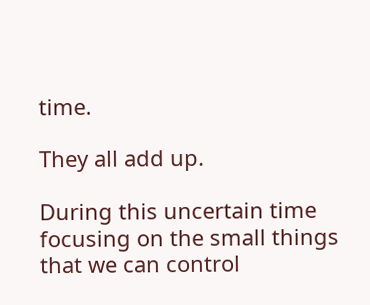time.

They all add up.

During this uncertain time focusing on the small things that we can control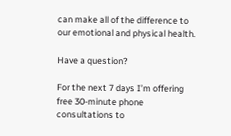can make all of the difference to our emotional and physical health.

Have a question?

For the next 7 days I’m offering free 30-minute phone consultations to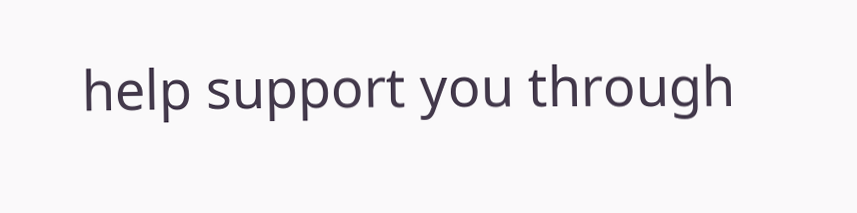help support you through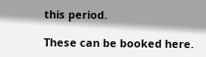this period.

These can be booked here.